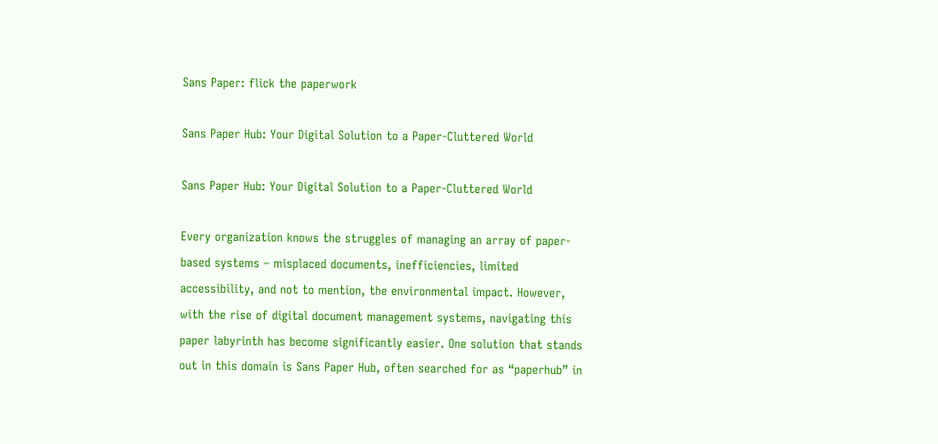Sans Paper: flick the paperwork

Sans Paper Hub: Your Digital Solution to a Paper-Cluttered World

Sans Paper Hub: Your Digital Solution to a Paper-Cluttered World

Every organization knows the struggles of managing an array of paper-based systems – misplaced documents, inefficiencies, limited accessibility, and not to mention, the environmental impact. However, with the rise of digital document management systems, navigating this paper labyrinth has become significantly easier. One solution that stands out in this domain is Sans Paper Hub, often searched for as “paperhub” in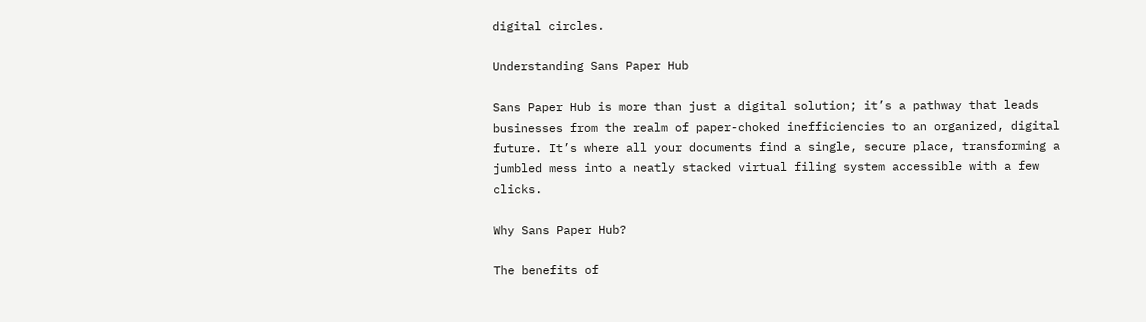digital circles.

Understanding Sans Paper Hub

Sans Paper Hub is more than just a digital solution; it’s a pathway that leads businesses from the realm of paper-choked inefficiencies to an organized, digital future. It’s where all your documents find a single, secure place, transforming a jumbled mess into a neatly stacked virtual filing system accessible with a few clicks.

Why Sans Paper Hub?

The benefits of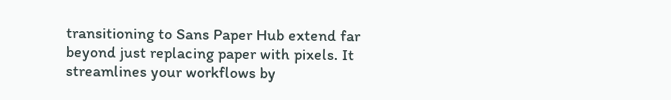transitioning to Sans Paper Hub extend far beyond just replacing paper with pixels. It streamlines your workflows by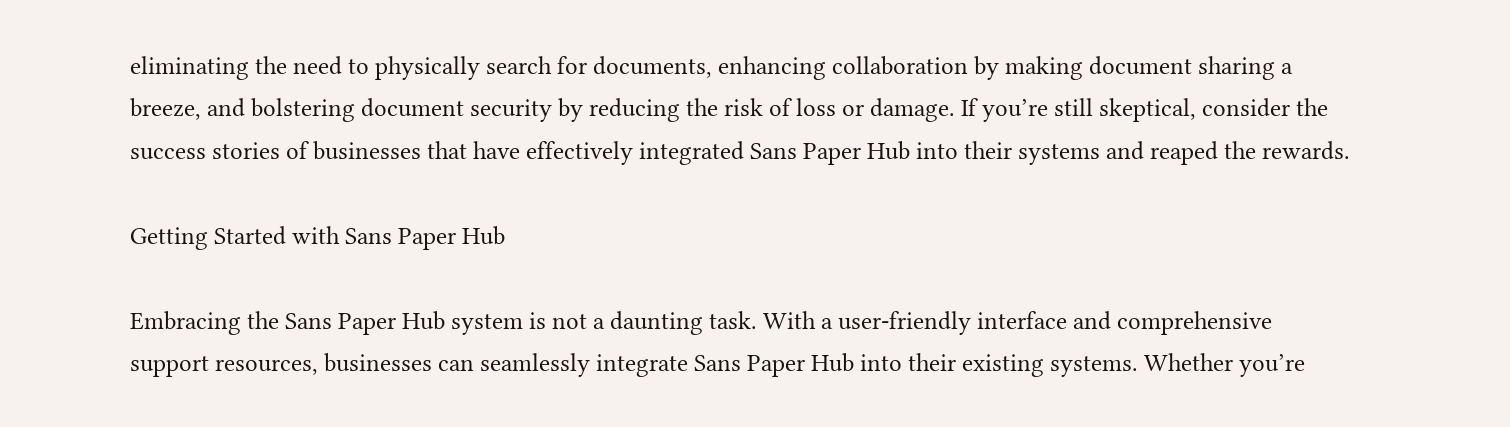eliminating the need to physically search for documents, enhancing collaboration by making document sharing a breeze, and bolstering document security by reducing the risk of loss or damage. If you’re still skeptical, consider the success stories of businesses that have effectively integrated Sans Paper Hub into their systems and reaped the rewards.

Getting Started with Sans Paper Hub

Embracing the Sans Paper Hub system is not a daunting task. With a user-friendly interface and comprehensive support resources, businesses can seamlessly integrate Sans Paper Hub into their existing systems. Whether you’re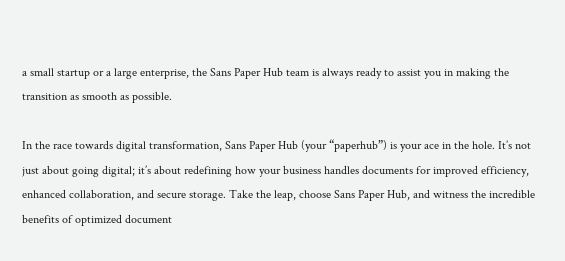a small startup or a large enterprise, the Sans Paper Hub team is always ready to assist you in making the transition as smooth as possible.

In the race towards digital transformation, Sans Paper Hub (your “paperhub”) is your ace in the hole. It’s not just about going digital; it’s about redefining how your business handles documents for improved efficiency, enhanced collaboration, and secure storage. Take the leap, choose Sans Paper Hub, and witness the incredible benefits of optimized document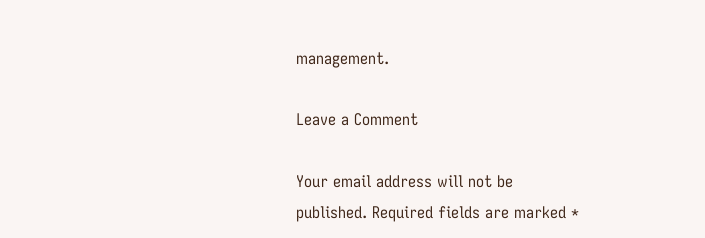management.

Leave a Comment

Your email address will not be published. Required fields are marked *